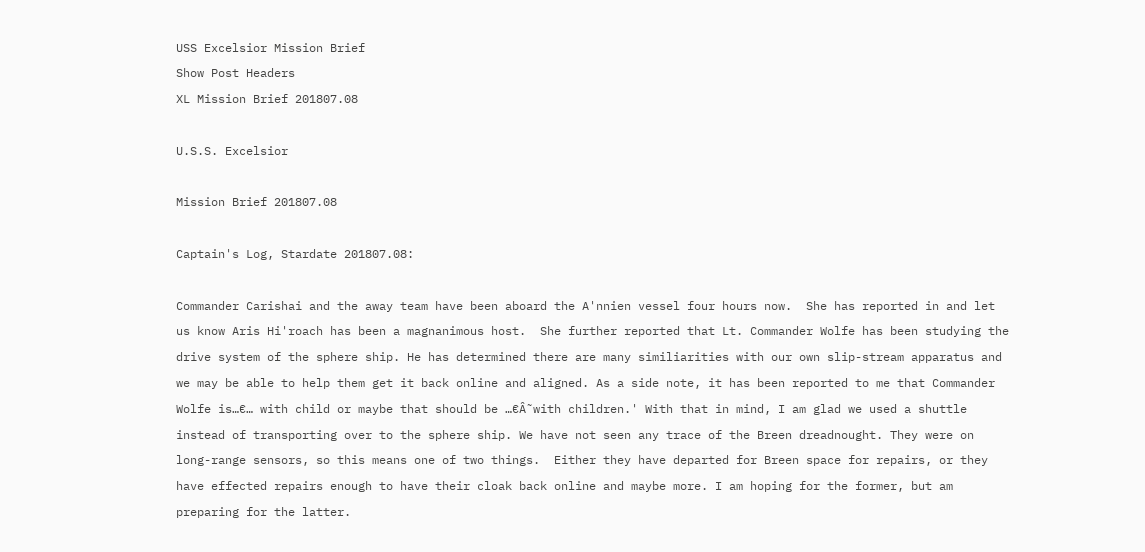USS Excelsior Mission Brief
Show Post Headers
XL Mission Brief 201807.08

U.S.S. Excelsior

Mission Brief 201807.08

Captain's Log, Stardate 201807.08:

Commander Carishai and the away team have been aboard the A'nnien vessel four hours now.  She has reported in and let us know Aris Hi'roach has been a magnanimous host.  She further reported that Lt. Commander Wolfe has been studying the drive system of the sphere ship. He has determined there are many similiarities with our own slip-stream apparatus and we may be able to help them get it back online and aligned. As a side note, it has been reported to me that Commander Wolfe is…€… with child or maybe that should be …€Â˜with children.' With that in mind, I am glad we used a shuttle instead of transporting over to the sphere ship. We have not seen any trace of the Breen dreadnought. They were on long-range sensors, so this means one of two things.  Either they have departed for Breen space for repairs, or they have effected repairs enough to have their cloak back online and maybe more. I am hoping for the former, but am preparing for the latter.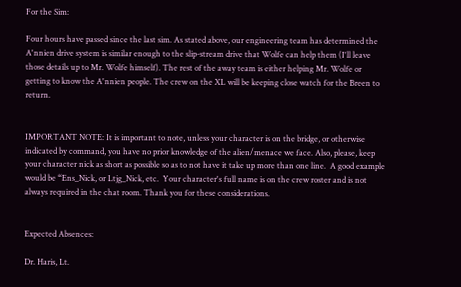For the Sim:

Four hours have passed since the last sim. As stated above, our engineering team has determined the A'nnien drive system is similar enough to the slip-stream drive that Wolfe can help them (I'll leave those details up to Mr. Wolfe himself). The rest of the away team is either helping Mr. Wolfe or getting to know the A'nnien people. The crew on the XL will be keeping close watch for the Breen to return.


IMPORTANT NOTE: It is important to note, unless your character is on the bridge, or otherwise indicated by command, you have no prior knowledge of the alien/menace we face. Also, please, keep your character nick as short as possible so as to not have it take up more than one line.  A good example would be “Ens_Nick, or Ltjg_Nick, etc.  Your character's full name is on the crew roster and is not always required in the chat room. Thank you for these considerations.


Expected Absences:

Dr. Haris, Lt.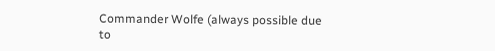Commander Wolfe (always possible due to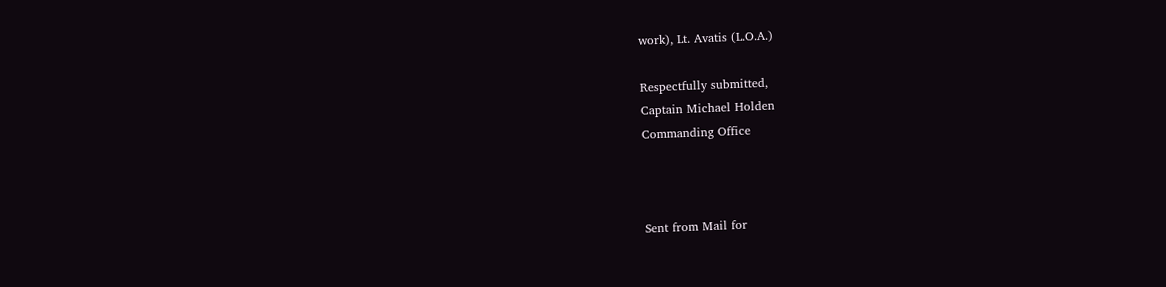work), Lt. Avatis (L.O.A.)

Respectfully submitted,
Captain Michael Holden
Commanding Office



Sent from Mail for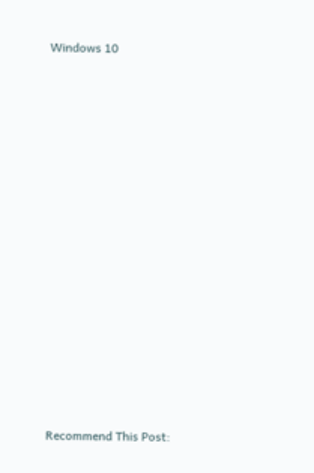Windows 10

















Recommend This Post: